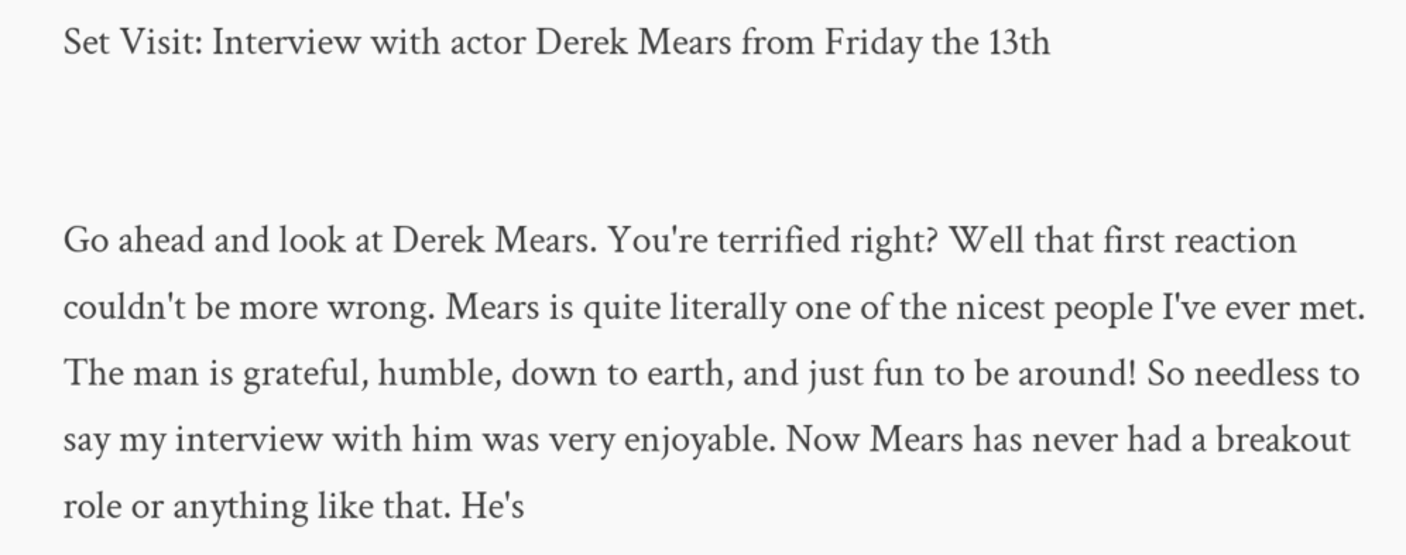Set Visit: Interview with actor Derek Mears from Friday the 13th


Go ahead and look at Derek Mears. You're terrified right? Well that first reaction couldn't be more wrong. Mears is quite literally one of the nicest people I've ever met. The man is grateful, humble, down to earth, and just fun to be around! So needless to say my interview with him was very enjoyable. Now Mears has never had a breakout role or anything like that. He's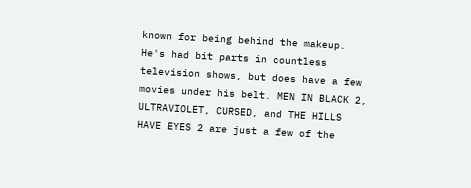known for being behind the makeup. He's had bit parts in countless television shows, but does have a few movies under his belt. MEN IN BLACK 2, ULTRAVIOLET, CURSED, and THE HILLS HAVE EYES 2 are just a few of the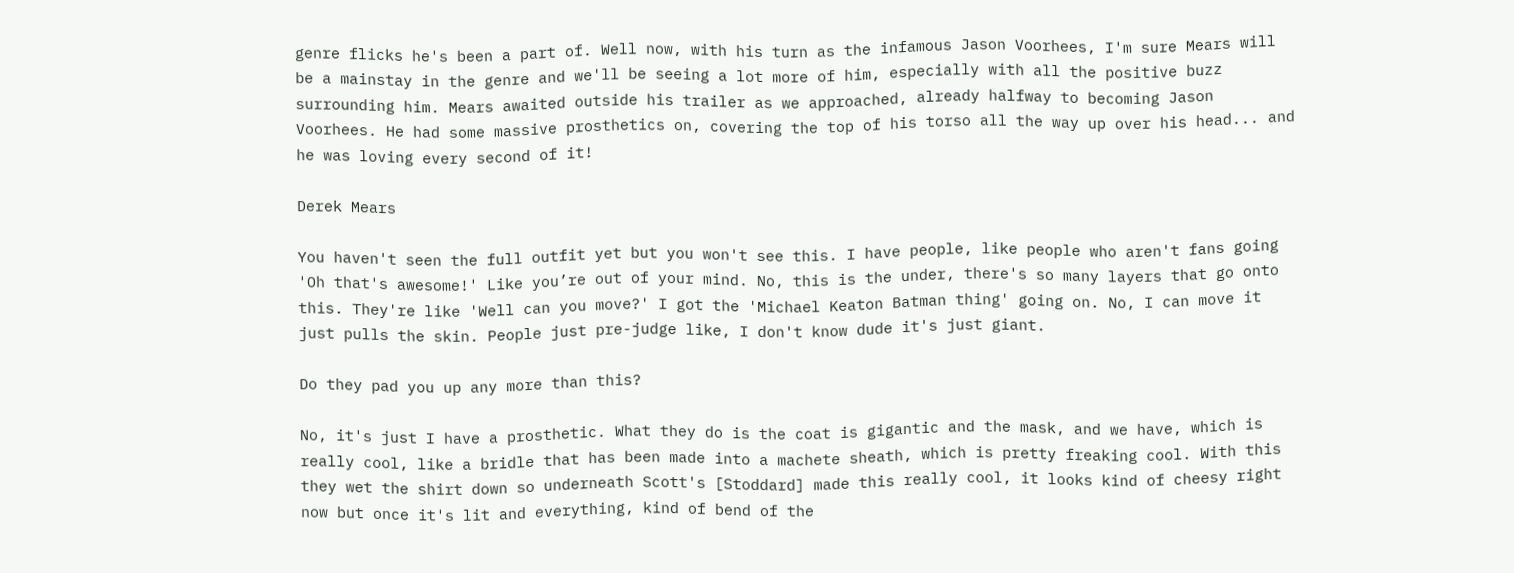genre flicks he's been a part of. Well now, with his turn as the infamous Jason Voorhees, I'm sure Mears will be a mainstay in the genre and we'll be seeing a lot more of him, especially with all the positive buzz surrounding him. Mears awaited outside his trailer as we approached, already halfway to becoming Jason Voorhees. He had some massive prosthetics on, covering the top of his torso all the way up over his head... and he was loving every second of it!

Derek Mears

You haven't seen the full outfit yet but you won't see this. I have people, like people who aren't fans going 'Oh that's awesome!' Like you’re out of your mind. No, this is the under, there's so many layers that go onto this. They're like 'Well can you move?' I got the 'Michael Keaton Batman thing' going on. No, I can move it just pulls the skin. People just pre-judge like, I don't know dude it's just giant.

Do they pad you up any more than this?

No, it's just I have a prosthetic. What they do is the coat is gigantic and the mask, and we have, which is really cool, like a bridle that has been made into a machete sheath, which is pretty freaking cool. With this they wet the shirt down so underneath Scott's [Stoddard] made this really cool, it looks kind of cheesy right now but once it's lit and everything, kind of bend of the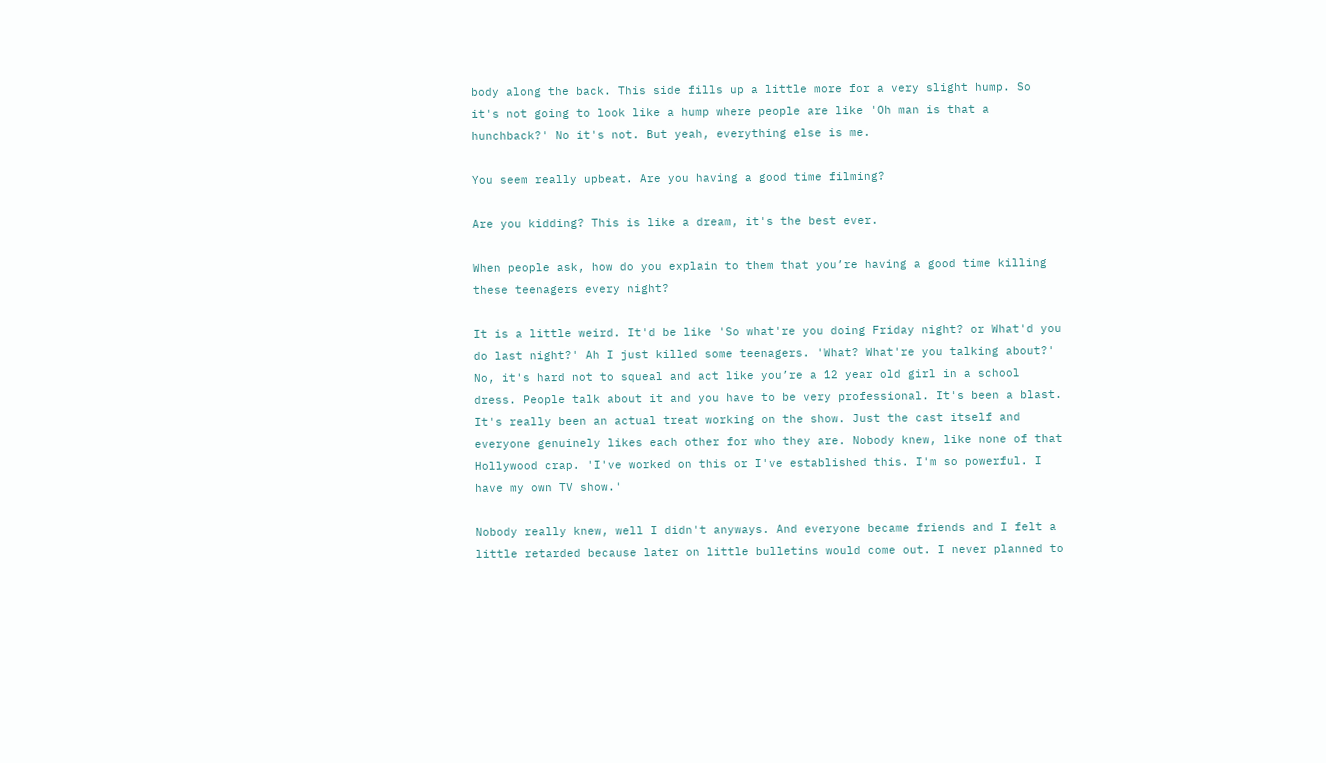body along the back. This side fills up a little more for a very slight hump. So it's not going to look like a hump where people are like 'Oh man is that a hunchback?' No it's not. But yeah, everything else is me.

You seem really upbeat. Are you having a good time filming?

Are you kidding? This is like a dream, it's the best ever.

When people ask, how do you explain to them that you’re having a good time killing these teenagers every night?

It is a little weird. It'd be like 'So what're you doing Friday night? or What'd you do last night?' Ah I just killed some teenagers. 'What? What're you talking about?' No, it's hard not to squeal and act like you’re a 12 year old girl in a school dress. People talk about it and you have to be very professional. It's been a blast. It's really been an actual treat working on the show. Just the cast itself and everyone genuinely likes each other for who they are. Nobody knew, like none of that Hollywood crap. 'I've worked on this or I've established this. I'm so powerful. I have my own TV show.'

Nobody really knew, well I didn't anyways. And everyone became friends and I felt a little retarded because later on little bulletins would come out. I never planned to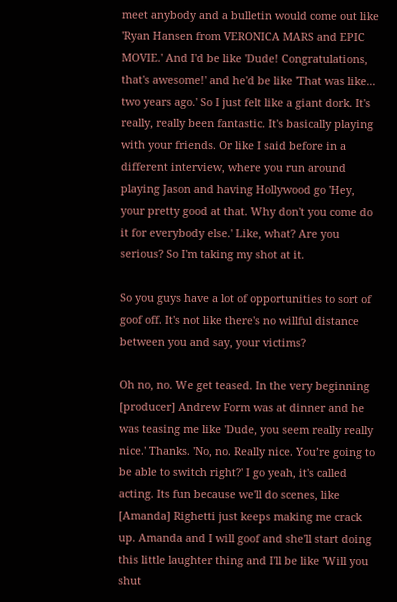meet anybody and a bulletin would come out like 'Ryan Hansen from VERONICA MARS and EPIC MOVIE.' And I'd be like 'Dude! Congratulations, that's awesome!' and he'd be like 'That was like... two years ago.' So I just felt like a giant dork. It's really, really been fantastic. It's basically playing with your friends. Or like I said before in a different interview, where you run around playing Jason and having Hollywood go 'Hey, your pretty good at that. Why don't you come do it for everybody else.' Like, what? Are you serious? So I'm taking my shot at it.

So you guys have a lot of opportunities to sort of goof off. It's not like there's no willful distance between you and say, your victims?

Oh no, no. We get teased. In the very beginning [producer] Andrew Form was at dinner and he was teasing me like 'Dude, you seem really really nice.' Thanks. 'No, no. Really nice. You’re going to be able to switch right?' I go yeah, it's called acting. Its fun because we'll do scenes, like [Amanda] Righetti just keeps making me crack up. Amanda and I will goof and she'll start doing this little laughter thing and I'll be like 'Will you shut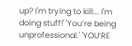up? I'm trying to kill... I'm doing stuff!' 'You’re being unprofessional.' 'YOU’RE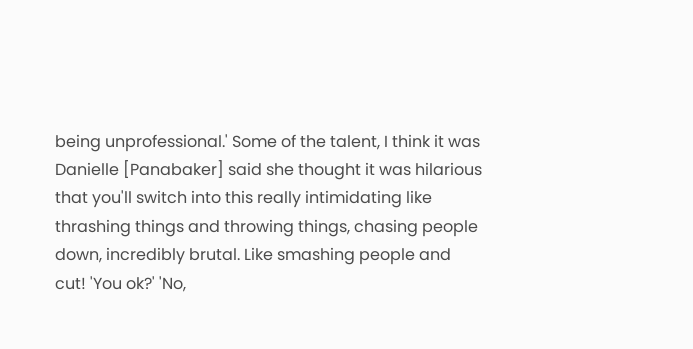being unprofessional.' Some of the talent, I think it was Danielle [Panabaker] said she thought it was hilarious that you'll switch into this really intimidating like thrashing things and throwing things, chasing people down, incredibly brutal. Like smashing people and cut! 'You ok?' 'No,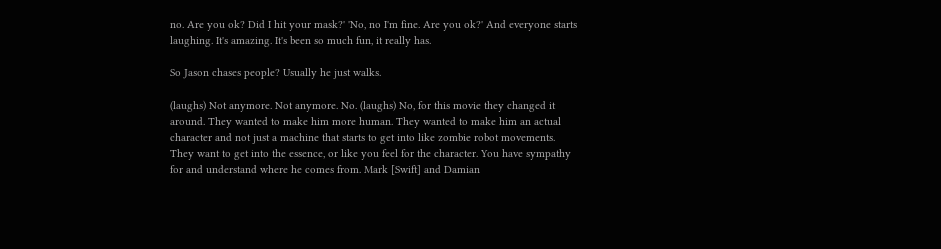no. Are you ok? Did I hit your mask?' 'No, no I'm fine. Are you ok?' And everyone starts laughing. It's amazing. It's been so much fun, it really has.

So Jason chases people? Usually he just walks.

(laughs) Not anymore. Not anymore. No. (laughs) No, for this movie they changed it around. They wanted to make him more human. They wanted to make him an actual character and not just a machine that starts to get into like zombie robot movements. They want to get into the essence, or like you feel for the character. You have sympathy for and understand where he comes from. Mark [Swift] and Damian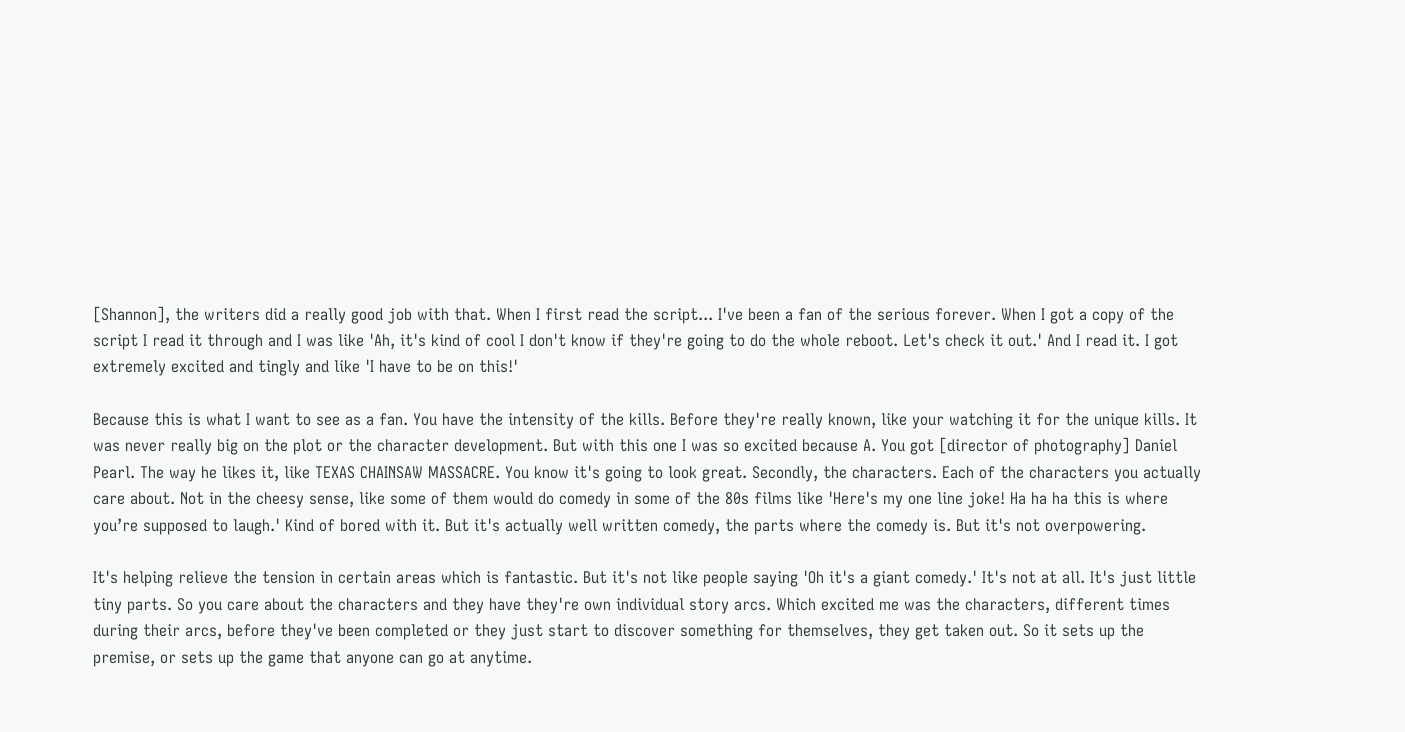[Shannon], the writers did a really good job with that. When I first read the script... I've been a fan of the serious forever. When I got a copy of the script I read it through and I was like 'Ah, it's kind of cool I don't know if they're going to do the whole reboot. Let's check it out.' And I read it. I got extremely excited and tingly and like 'I have to be on this!'

Because this is what I want to see as a fan. You have the intensity of the kills. Before they're really known, like your watching it for the unique kills. It was never really big on the plot or the character development. But with this one I was so excited because A. You got [director of photography] Daniel Pearl. The way he likes it, like TEXAS CHAINSAW MASSACRE. You know it's going to look great. Secondly, the characters. Each of the characters you actually care about. Not in the cheesy sense, like some of them would do comedy in some of the 80s films like 'Here's my one line joke! Ha ha ha this is where you’re supposed to laugh.' Kind of bored with it. But it's actually well written comedy, the parts where the comedy is. But it's not overpowering.

It's helping relieve the tension in certain areas which is fantastic. But it's not like people saying 'Oh it's a giant comedy.' It's not at all. It's just little tiny parts. So you care about the characters and they have they're own individual story arcs. Which excited me was the characters, different times during their arcs, before they've been completed or they just start to discover something for themselves, they get taken out. So it sets up the premise, or sets up the game that anyone can go at anytime.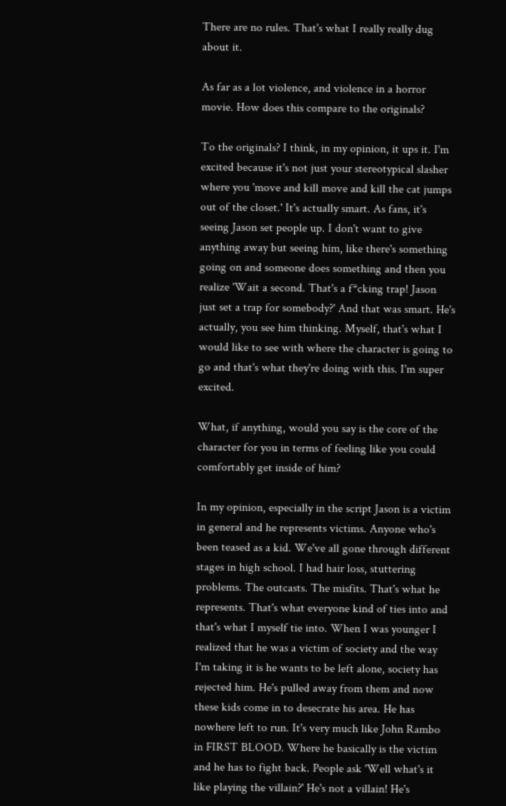There are no rules. That's what I really really dug about it.

As far as a lot violence, and violence in a horror movie. How does this compare to the originals?

To the originals? I think, in my opinion, it ups it. I'm excited because it's not just your stereotypical slasher where you 'move and kill move and kill the cat jumps out of the closet.' It's actually smart. As fans, it's seeing Jason set people up. I don't want to give anything away but seeing him, like there's something going on and someone does something and then you realize 'Wait a second. That's a f*cking trap! Jason just set a trap for somebody?' And that was smart. He's actually, you see him thinking. Myself, that's what I would like to see with where the character is going to go and that's what they're doing with this. I'm super excited.

What, if anything, would you say is the core of the character for you in terms of feeling like you could comfortably get inside of him?

In my opinion, especially in the script Jason is a victim in general and he represents victims. Anyone who's been teased as a kid. We've all gone through different stages in high school. I had hair loss, stuttering problems. The outcasts. The misfits. That's what he represents. That's what everyone kind of ties into and that's what I myself tie into. When I was younger I realized that he was a victim of society and the way I'm taking it is he wants to be left alone, society has rejected him. He's pulled away from them and now these kids come in to desecrate his area. He has nowhere left to run. It's very much like John Rambo in FIRST BLOOD. Where he basically is the victim and he has to fight back. People ask 'Well what's it like playing the villain?' He's not a villain! He's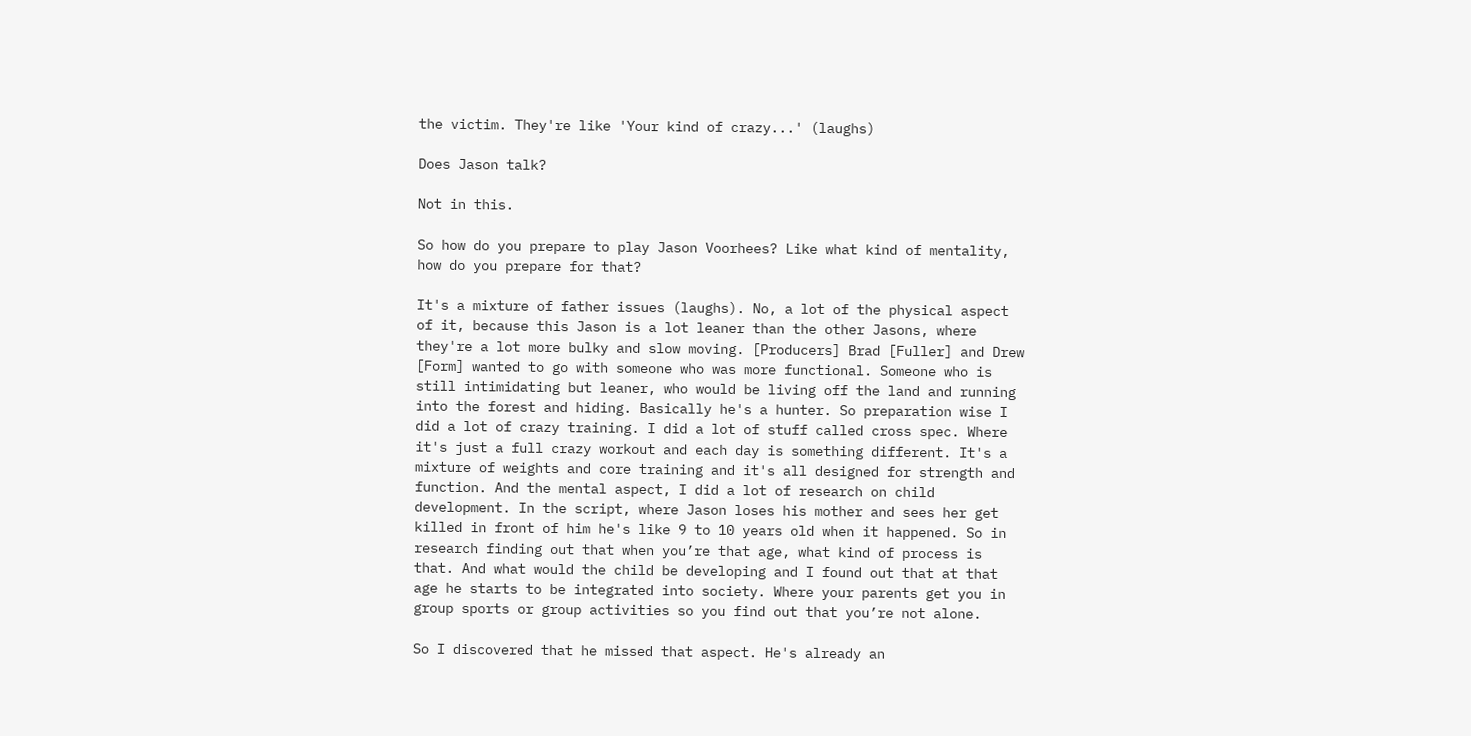the victim. They're like 'Your kind of crazy...' (laughs)

Does Jason talk?

Not in this.

So how do you prepare to play Jason Voorhees? Like what kind of mentality, how do you prepare for that?

It's a mixture of father issues (laughs). No, a lot of the physical aspect of it, because this Jason is a lot leaner than the other Jasons, where they're a lot more bulky and slow moving. [Producers] Brad [Fuller] and Drew [Form] wanted to go with someone who was more functional. Someone who is still intimidating but leaner, who would be living off the land and running into the forest and hiding. Basically he's a hunter. So preparation wise I did a lot of crazy training. I did a lot of stuff called cross spec. Where it's just a full crazy workout and each day is something different. It's a mixture of weights and core training and it's all designed for strength and function. And the mental aspect, I did a lot of research on child development. In the script, where Jason loses his mother and sees her get killed in front of him he's like 9 to 10 years old when it happened. So in research finding out that when you’re that age, what kind of process is that. And what would the child be developing and I found out that at that age he starts to be integrated into society. Where your parents get you in group sports or group activities so you find out that you’re not alone.

So I discovered that he missed that aspect. He's already an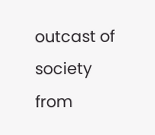outcast of society from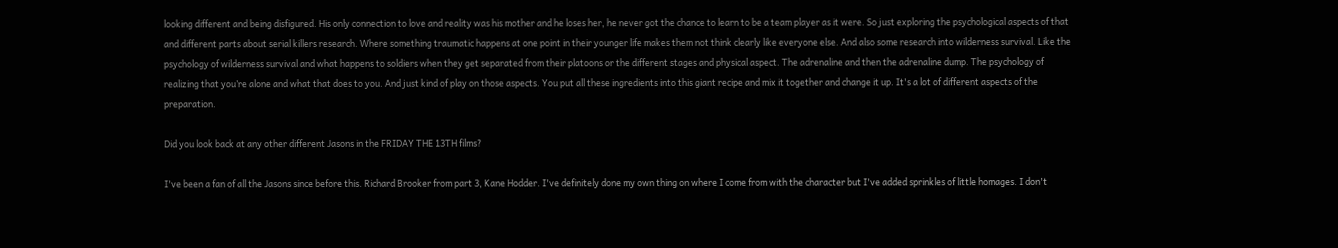looking different and being disfigured. His only connection to love and reality was his mother and he loses her, he never got the chance to learn to be a team player as it were. So just exploring the psychological aspects of that and different parts about serial killers research. Where something traumatic happens at one point in their younger life makes them not think clearly like everyone else. And also some research into wilderness survival. Like the psychology of wilderness survival and what happens to soldiers when they get separated from their platoons or the different stages and physical aspect. The adrenaline and then the adrenaline dump. The psychology of realizing that you’re alone and what that does to you. And just kind of play on those aspects. You put all these ingredients into this giant recipe and mix it together and change it up. It's a lot of different aspects of the preparation.

Did you look back at any other different Jasons in the FRIDAY THE 13TH films?

I've been a fan of all the Jasons since before this. Richard Brooker from part 3, Kane Hodder. I've definitely done my own thing on where I come from with the character but I've added sprinkles of little homages. I don't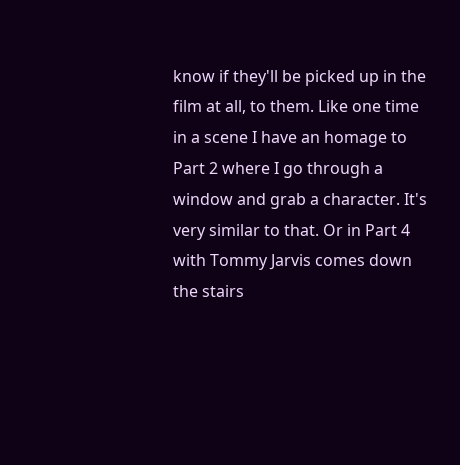know if they'll be picked up in the film at all, to them. Like one time in a scene I have an homage to Part 2 where I go through a window and grab a character. It's very similar to that. Or in Part 4 with Tommy Jarvis comes down the stairs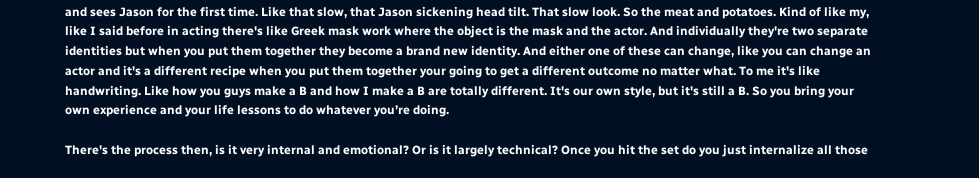and sees Jason for the first time. Like that slow, that Jason sickening head tilt. That slow look. So the meat and potatoes. Kind of like my, like I said before in acting there's like Greek mask work where the object is the mask and the actor. And individually they're two separate identities but when you put them together they become a brand new identity. And either one of these can change, like you can change an actor and it's a different recipe when you put them together your going to get a different outcome no matter what. To me it's like handwriting. Like how you guys make a B and how I make a B are totally different. It's our own style, but it's still a B. So you bring your own experience and your life lessons to do whatever you’re doing.

There's the process then, is it very internal and emotional? Or is it largely technical? Once you hit the set do you just internalize all those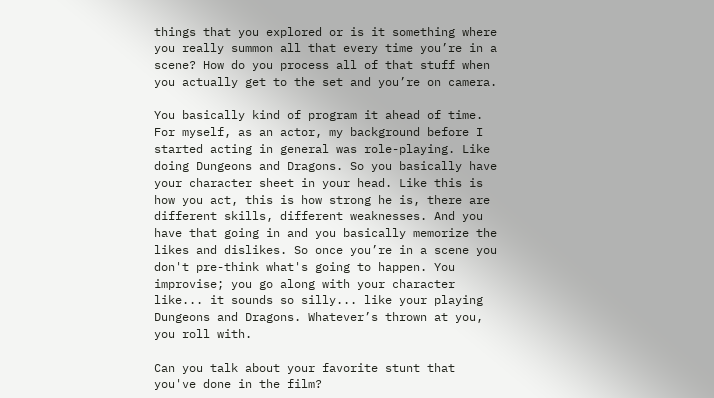things that you explored or is it something where you really summon all that every time you’re in a scene? How do you process all of that stuff when you actually get to the set and you’re on camera.

You basically kind of program it ahead of time. For myself, as an actor, my background before I started acting in general was role-playing. Like doing Dungeons and Dragons. So you basically have your character sheet in your head. Like this is how you act, this is how strong he is, there are different skills, different weaknesses. And you have that going in and you basically memorize the likes and dislikes. So once you’re in a scene you don't pre-think what's going to happen. You improvise; you go along with your character like... it sounds so silly... like your playing Dungeons and Dragons. Whatever’s thrown at you, you roll with.

Can you talk about your favorite stunt that you've done in the film?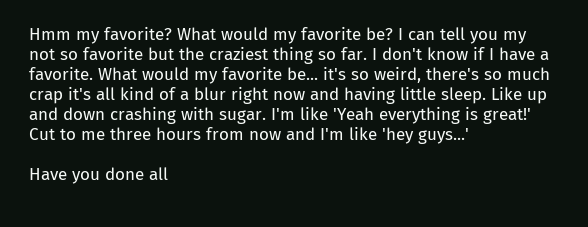Hmm my favorite? What would my favorite be? I can tell you my not so favorite but the craziest thing so far. I don't know if I have a favorite. What would my favorite be... it's so weird, there's so much crap it's all kind of a blur right now and having little sleep. Like up and down crashing with sugar. I'm like 'Yeah everything is great!' Cut to me three hours from now and I'm like 'hey guys...'

Have you done all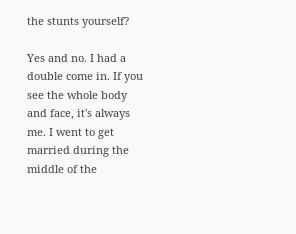the stunts yourself?

Yes and no. I had a double come in. If you see the whole body and face, it's always me. I went to get married during the middle of the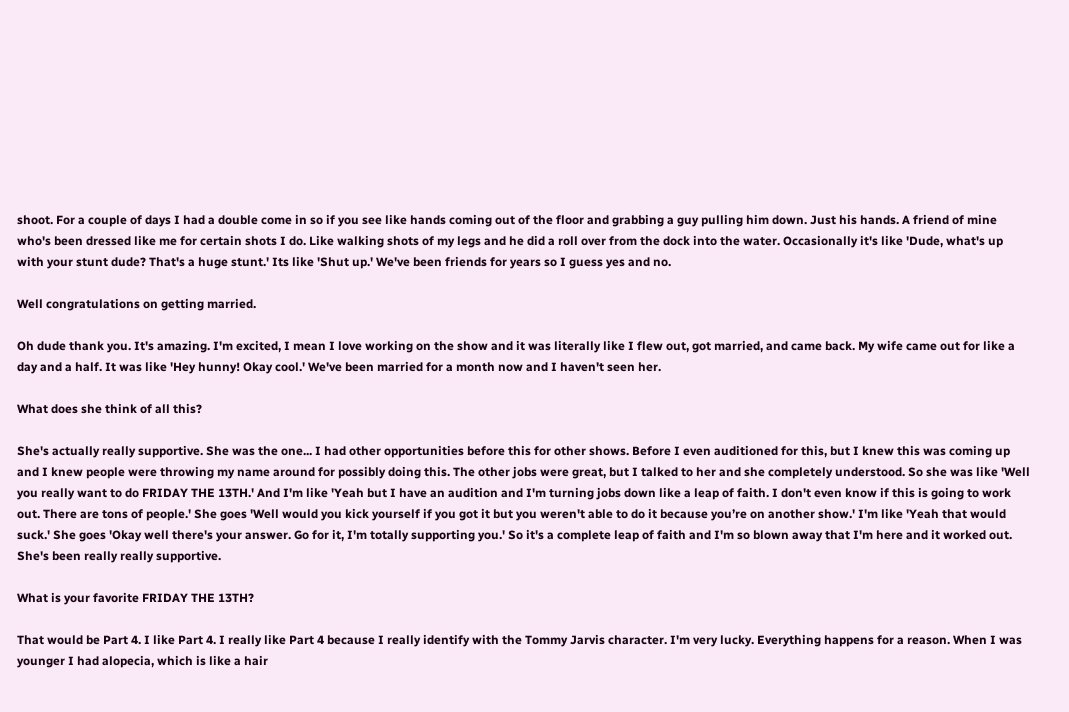shoot. For a couple of days I had a double come in so if you see like hands coming out of the floor and grabbing a guy pulling him down. Just his hands. A friend of mine who's been dressed like me for certain shots I do. Like walking shots of my legs and he did a roll over from the dock into the water. Occasionally it's like 'Dude, what's up with your stunt dude? That's a huge stunt.' Its like 'Shut up.' We've been friends for years so I guess yes and no.

Well congratulations on getting married.

Oh dude thank you. It's amazing. I'm excited, I mean I love working on the show and it was literally like I flew out, got married, and came back. My wife came out for like a day and a half. It was like 'Hey hunny! Okay cool.' We've been married for a month now and I haven't seen her.

What does she think of all this?

She's actually really supportive. She was the one... I had other opportunities before this for other shows. Before I even auditioned for this, but I knew this was coming up and I knew people were throwing my name around for possibly doing this. The other jobs were great, but I talked to her and she completely understood. So she was like 'Well you really want to do FRIDAY THE 13TH.' And I'm like 'Yeah but I have an audition and I'm turning jobs down like a leap of faith. I don't even know if this is going to work out. There are tons of people.' She goes 'Well would you kick yourself if you got it but you weren't able to do it because you’re on another show.' I'm like 'Yeah that would suck.' She goes 'Okay well there's your answer. Go for it, I'm totally supporting you.' So it's a complete leap of faith and I'm so blown away that I'm here and it worked out. She's been really really supportive.

What is your favorite FRIDAY THE 13TH?

That would be Part 4. I like Part 4. I really like Part 4 because I really identify with the Tommy Jarvis character. I'm very lucky. Everything happens for a reason. When I was younger I had alopecia, which is like a hair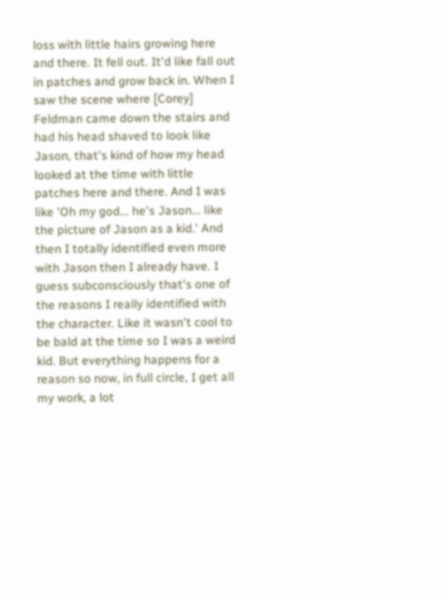loss with little hairs growing here and there. It fell out. It'd like fall out in patches and grow back in. When I saw the scene where [Corey] Feldman came down the stairs and had his head shaved to look like Jason, that's kind of how my head looked at the time with little patches here and there. And I was like 'Oh my god... he's Jason... like the picture of Jason as a kid.' And then I totally identified even more with Jason then I already have. I guess subconsciously that's one of the reasons I really identified with the character. Like it wasn't cool to be bald at the time so I was a weird kid. But everything happens for a reason so now, in full circle, I get all my work, a lot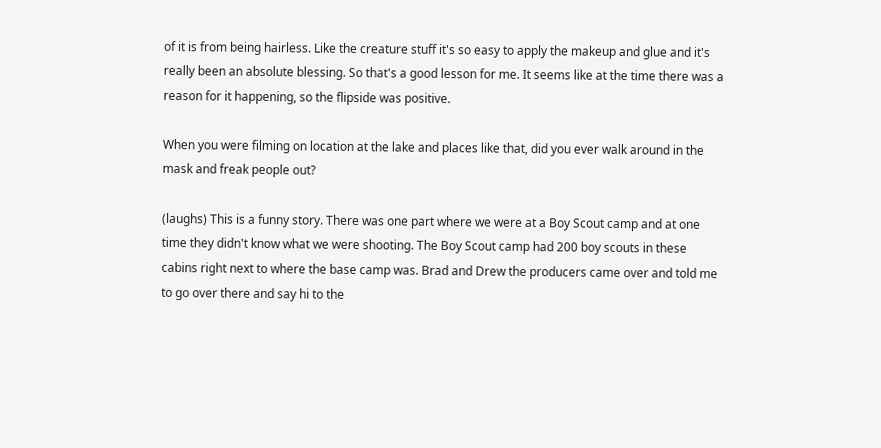of it is from being hairless. Like the creature stuff it's so easy to apply the makeup and glue and it's really been an absolute blessing. So that's a good lesson for me. It seems like at the time there was a reason for it happening, so the flipside was positive.

When you were filming on location at the lake and places like that, did you ever walk around in the mask and freak people out?

(laughs) This is a funny story. There was one part where we were at a Boy Scout camp and at one time they didn't know what we were shooting. The Boy Scout camp had 200 boy scouts in these cabins right next to where the base camp was. Brad and Drew the producers came over and told me to go over there and say hi to the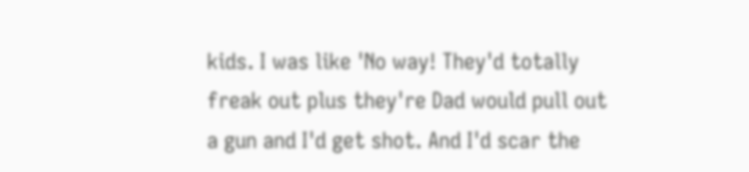kids. I was like 'No way! They'd totally freak out plus they're Dad would pull out a gun and I'd get shot. And I'd scar the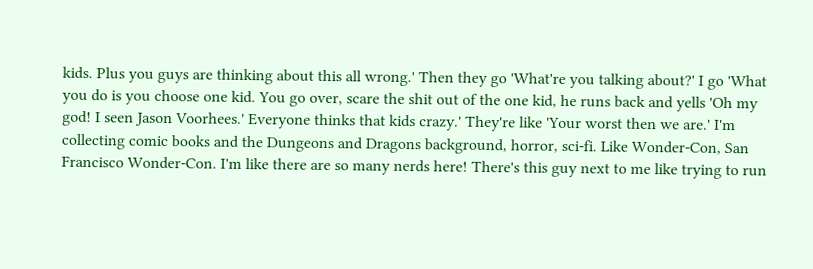kids. Plus you guys are thinking about this all wrong.' Then they go 'What're you talking about?' I go 'What you do is you choose one kid. You go over, scare the shit out of the one kid, he runs back and yells 'Oh my god! I seen Jason Voorhees.' Everyone thinks that kids crazy.' They're like 'Your worst then we are.' I'm collecting comic books and the Dungeons and Dragons background, horror, sci-fi. Like Wonder-Con, San Francisco Wonder-Con. I'm like there are so many nerds here! There's this guy next to me like trying to run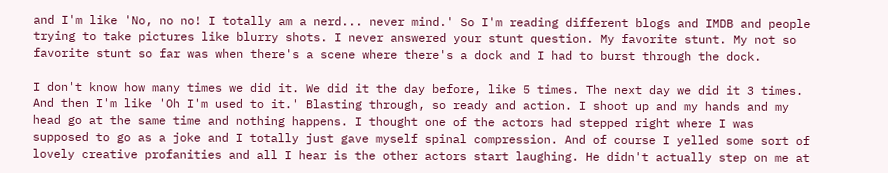and I'm like 'No, no no! I totally am a nerd... never mind.' So I'm reading different blogs and IMDB and people trying to take pictures like blurry shots. I never answered your stunt question. My favorite stunt. My not so favorite stunt so far was when there's a scene where there's a dock and I had to burst through the dock.

I don't know how many times we did it. We did it the day before, like 5 times. The next day we did it 3 times. And then I'm like 'Oh I'm used to it.' Blasting through, so ready and action. I shoot up and my hands and my head go at the same time and nothing happens. I thought one of the actors had stepped right where I was supposed to go as a joke and I totally just gave myself spinal compression. And of course I yelled some sort of lovely creative profanities and all I hear is the other actors start laughing. He didn't actually step on me at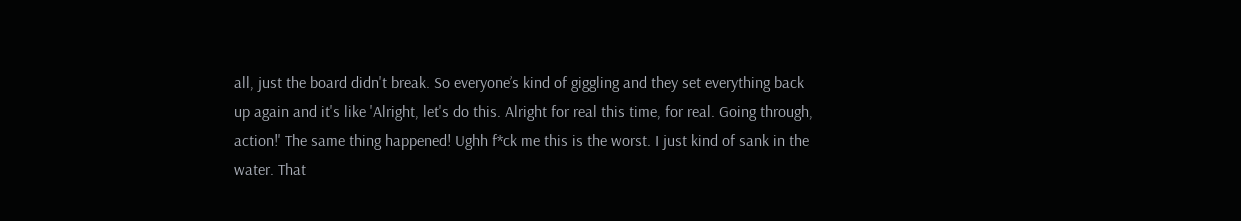all, just the board didn't break. So everyone’s kind of giggling and they set everything back up again and it's like 'Alright, let's do this. Alright for real this time, for real. Going through, action!' The same thing happened! Ughh f*ck me this is the worst. I just kind of sank in the water. That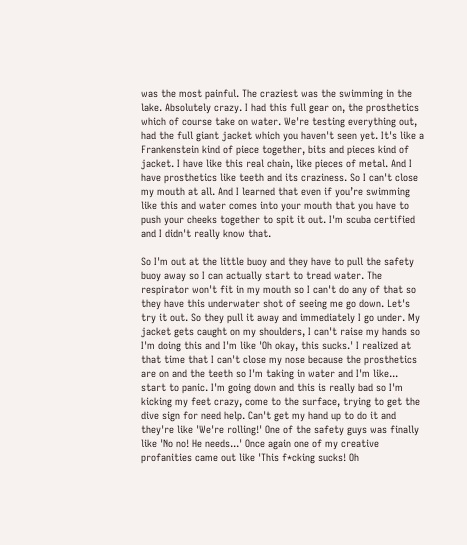was the most painful. The craziest was the swimming in the lake. Absolutely crazy. I had this full gear on, the prosthetics which of course take on water. We're testing everything out, had the full giant jacket which you haven't seen yet. It's like a Frankenstein kind of piece together, bits and pieces kind of jacket. I have like this real chain, like pieces of metal. And I have prosthetics like teeth and its craziness. So I can't close my mouth at all. And I learned that even if you’re swimming like this and water comes into your mouth that you have to push your cheeks together to spit it out. I'm scuba certified and I didn't really know that.

So I'm out at the little buoy and they have to pull the safety buoy away so I can actually start to tread water. The respirator won't fit in my mouth so I can't do any of that so they have this underwater shot of seeing me go down. Let's try it out. So they pull it away and immediately I go under. My jacket gets caught on my shoulders, I can't raise my hands so I'm doing this and I'm like 'Oh okay, this sucks.' I realized at that time that I can't close my nose because the prosthetics are on and the teeth so I'm taking in water and I'm like... start to panic. I'm going down and this is really bad so I'm kicking my feet crazy, come to the surface, trying to get the dive sign for need help. Can't get my hand up to do it and they're like 'We're rolling!' One of the safety guys was finally like 'No no! He needs...' Once again one of my creative profanities came out like 'This f*cking sucks! Oh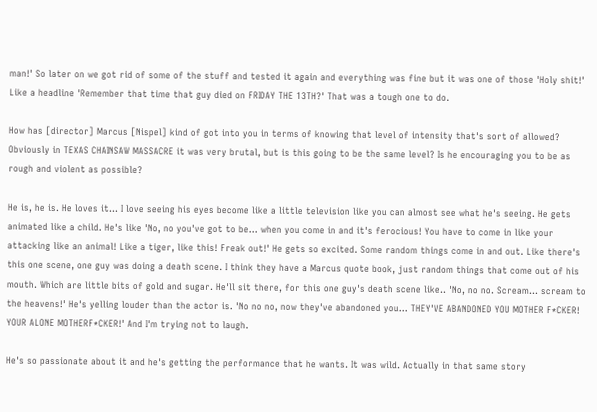man!' So later on we got rid of some of the stuff and tested it again and everything was fine but it was one of those 'Holy shit!' Like a headline 'Remember that time that guy died on FRIDAY THE 13TH?' That was a tough one to do.

How has [director] Marcus [Nispel] kind of got into you in terms of knowing that level of intensity that's sort of allowed? Obviously in TEXAS CHAINSAW MASSACRE it was very brutal, but is this going to be the same level? Is he encouraging you to be as rough and violent as possible?

He is, he is. He loves it... I love seeing his eyes become like a little television like you can almost see what he's seeing. He gets animated like a child. He's like 'No, no you've got to be... when you come in and it's ferocious! You have to come in like your attacking like an animal! Like a tiger, like this! Freak out!' He gets so excited. Some random things come in and out. Like there's this one scene, one guy was doing a death scene. I think they have a Marcus quote book, just random things that come out of his mouth. Which are little bits of gold and sugar. He'll sit there, for this one guy's death scene like.. 'No, no no. Scream... scream to the heavens!' He's yelling louder than the actor is. 'No no no, now they've abandoned you... THEY'VE ABANDONED YOU MOTHER F*CKER! YOUR ALONE MOTHERF*CKER!' And I'm trying not to laugh.

He's so passionate about it and he's getting the performance that he wants. It was wild. Actually in that same story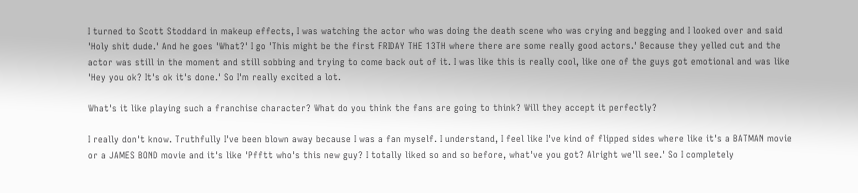I turned to Scott Stoddard in makeup effects, I was watching the actor who was doing the death scene who was crying and begging and I looked over and said 'Holy shit dude.' And he goes 'What?' I go 'This might be the first FRIDAY THE 13TH where there are some really good actors.' Because they yelled cut and the actor was still in the moment and still sobbing and trying to come back out of it. I was like this is really cool, like one of the guys got emotional and was like 'Hey you ok? It's ok it's done.' So I'm really excited a lot.

What's it like playing such a franchise character? What do you think the fans are going to think? Will they accept it perfectly?

I really don't know. Truthfully I've been blown away because I was a fan myself. I understand, I feel like I've kind of flipped sides where like it's a BATMAN movie or a JAMES BOND movie and it's like 'Pfftt who's this new guy? I totally liked so and so before, what've you got? Alright we'll see.' So I completely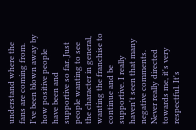understand where the fans are coming from. I've been blown away by how positive people have been and supportive so far. Just people wanting to see the character in general, wanting the franchise to continue and be supportive. I really haven't seen that many negative comments. Never really directed towards me, it's very respectful. It's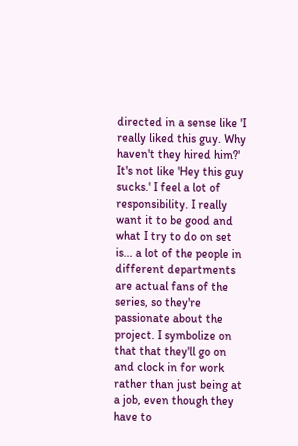directed in a sense like 'I really liked this guy. Why haven't they hired him?' It's not like 'Hey this guy sucks.' I feel a lot of responsibility. I really want it to be good and what I try to do on set is... a lot of the people in different departments are actual fans of the series, so they're passionate about the project. I symbolize on that that they'll go on and clock in for work rather than just being at a job, even though they have to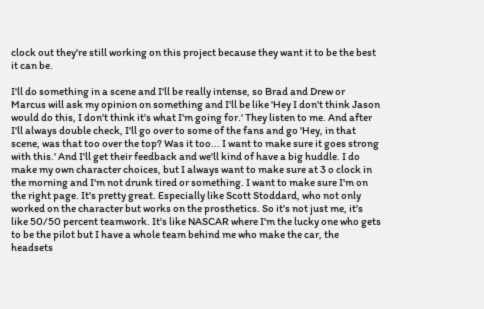clock out they're still working on this project because they want it to be the best it can be.

I'll do something in a scene and I'll be really intense, so Brad and Drew or Marcus will ask my opinion on something and I'll be like 'Hey I don't think Jason would do this, I don't think it's what I'm going for.' They listen to me. And after I'll always double check, I'll go over to some of the fans and go 'Hey, in that scene, was that too over the top? Was it too... I want to make sure it goes strong with this.' And I'll get their feedback and we'll kind of have a big huddle. I do make my own character choices, but I always want to make sure at 3 o clock in the morning and I'm not drunk tired or something. I want to make sure I'm on the right page. It's pretty great. Especially like Scott Stoddard, who not only worked on the character but works on the prosthetics. So it's not just me, it's like 50/50 percent teamwork. It's like NASCAR where I'm the lucky one who gets to be the pilot but I have a whole team behind me who make the car, the headsets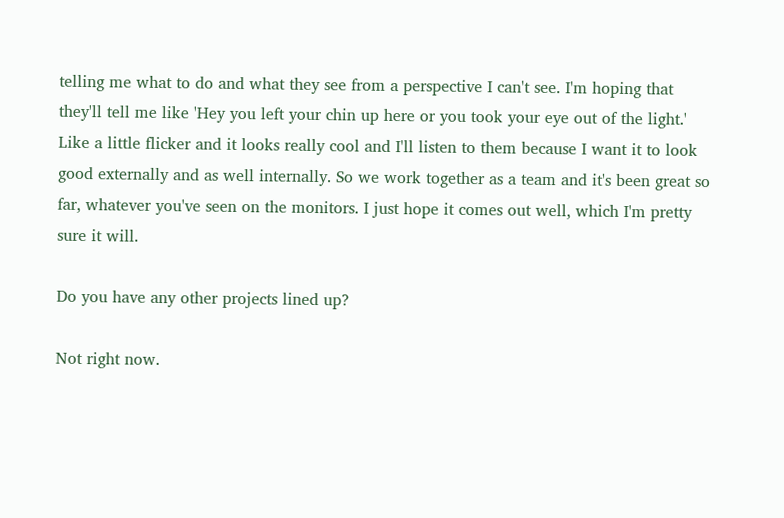telling me what to do and what they see from a perspective I can't see. I'm hoping that they'll tell me like 'Hey you left your chin up here or you took your eye out of the light.' Like a little flicker and it looks really cool and I'll listen to them because I want it to look good externally and as well internally. So we work together as a team and it's been great so far, whatever you've seen on the monitors. I just hope it comes out well, which I'm pretty sure it will.

Do you have any other projects lined up?

Not right now.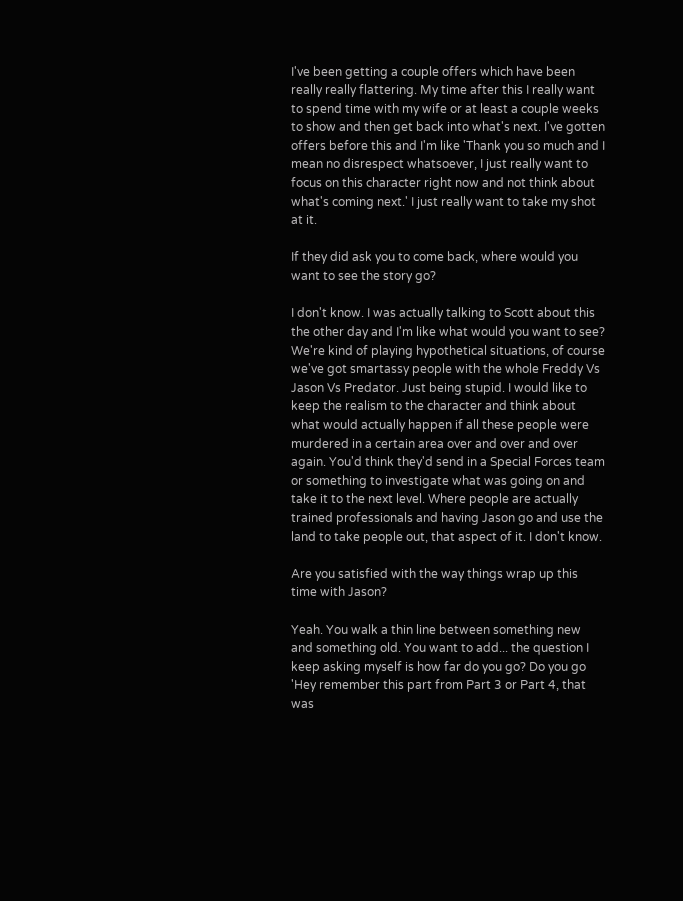I've been getting a couple offers which have been really really flattering. My time after this I really want to spend time with my wife or at least a couple weeks to show and then get back into what's next. I've gotten offers before this and I'm like 'Thank you so much and I mean no disrespect whatsoever, I just really want to focus on this character right now and not think about what's coming next.' I just really want to take my shot at it.

If they did ask you to come back, where would you want to see the story go?

I don't know. I was actually talking to Scott about this the other day and I'm like what would you want to see? We're kind of playing hypothetical situations, of course we've got smartassy people with the whole Freddy Vs Jason Vs Predator. Just being stupid. I would like to keep the realism to the character and think about what would actually happen if all these people were murdered in a certain area over and over and over again. You'd think they'd send in a Special Forces team or something to investigate what was going on and take it to the next level. Where people are actually trained professionals and having Jason go and use the land to take people out, that aspect of it. I don't know.

Are you satisfied with the way things wrap up this time with Jason?

Yeah. You walk a thin line between something new and something old. You want to add... the question I keep asking myself is how far do you go? Do you go 'Hey remember this part from Part 3 or Part 4, that was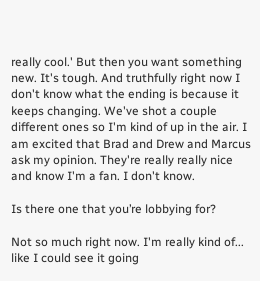really cool.' But then you want something new. It's tough. And truthfully right now I don't know what the ending is because it keeps changing. We've shot a couple different ones so I'm kind of up in the air. I am excited that Brad and Drew and Marcus ask my opinion. They're really really nice and know I'm a fan. I don't know.

Is there one that you’re lobbying for?

Not so much right now. I'm really kind of... like I could see it going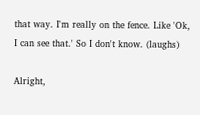that way. I'm really on the fence. Like 'Ok, I can see that.' So I don't know. (laughs)

Alright,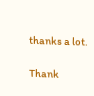thanks a lot.

Thank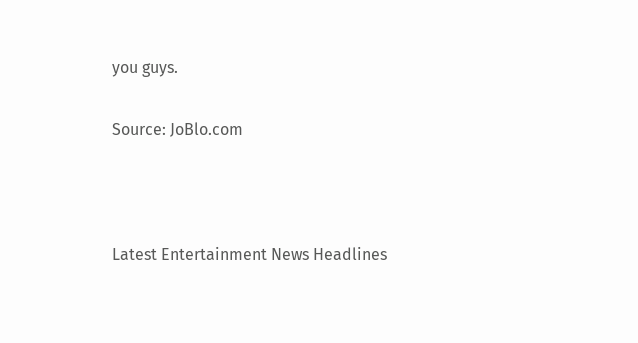you guys.

Source: JoBlo.com



Latest Entertainment News Headlines